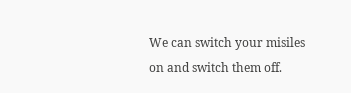We can switch your misiles on and switch them off.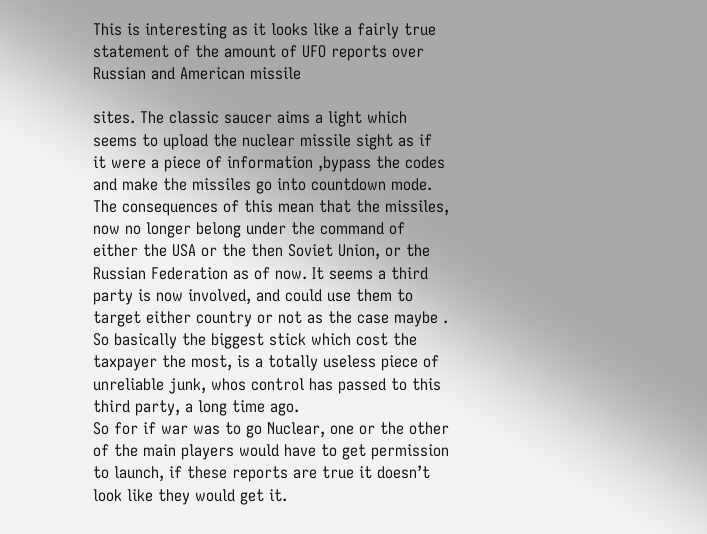This is interesting as it looks like a fairly true statement of the amount of UFO reports over Russian and American missile

sites. The classic saucer aims a light which seems to upload the nuclear missile sight as if it were a piece of information ,bypass the codes and make the missiles go into countdown mode. The consequences of this mean that the missiles, now no longer belong under the command of either the USA or the then Soviet Union, or the Russian Federation as of now. It seems a third party is now involved, and could use them to target either country or not as the case maybe . So basically the biggest stick which cost the taxpayer the most, is a totally useless piece of unreliable junk, whos control has passed to this third party, a long time ago.
So for if war was to go Nuclear, one or the other of the main players would have to get permission to launch, if these reports are true it doesn’t look like they would get it.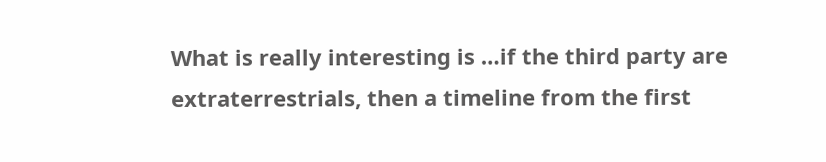What is really interesting is …if the third party are extraterrestrials, then a timeline from the first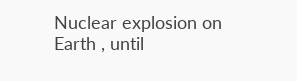Nuclear explosion on Earth , until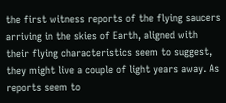the first witness reports of the flying saucers arriving in the skies of Earth, aligned with their flying characteristics seem to suggest, they might live a couple of light years away. As reports seem to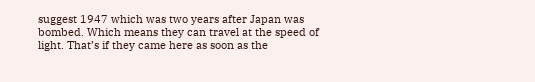suggest 1947 which was two years after Japan was bombed. Which means they can travel at the speed of light. That’s if they came here as soon as the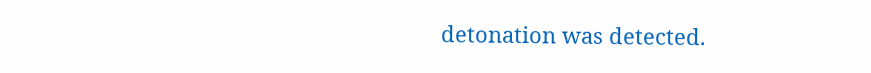detonation was detected.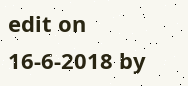edit on 16-6-2018 by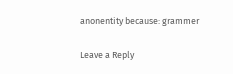anonentity because: grammer

Leave a Reply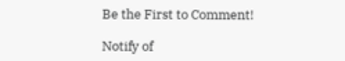Be the First to Comment!

Notify of